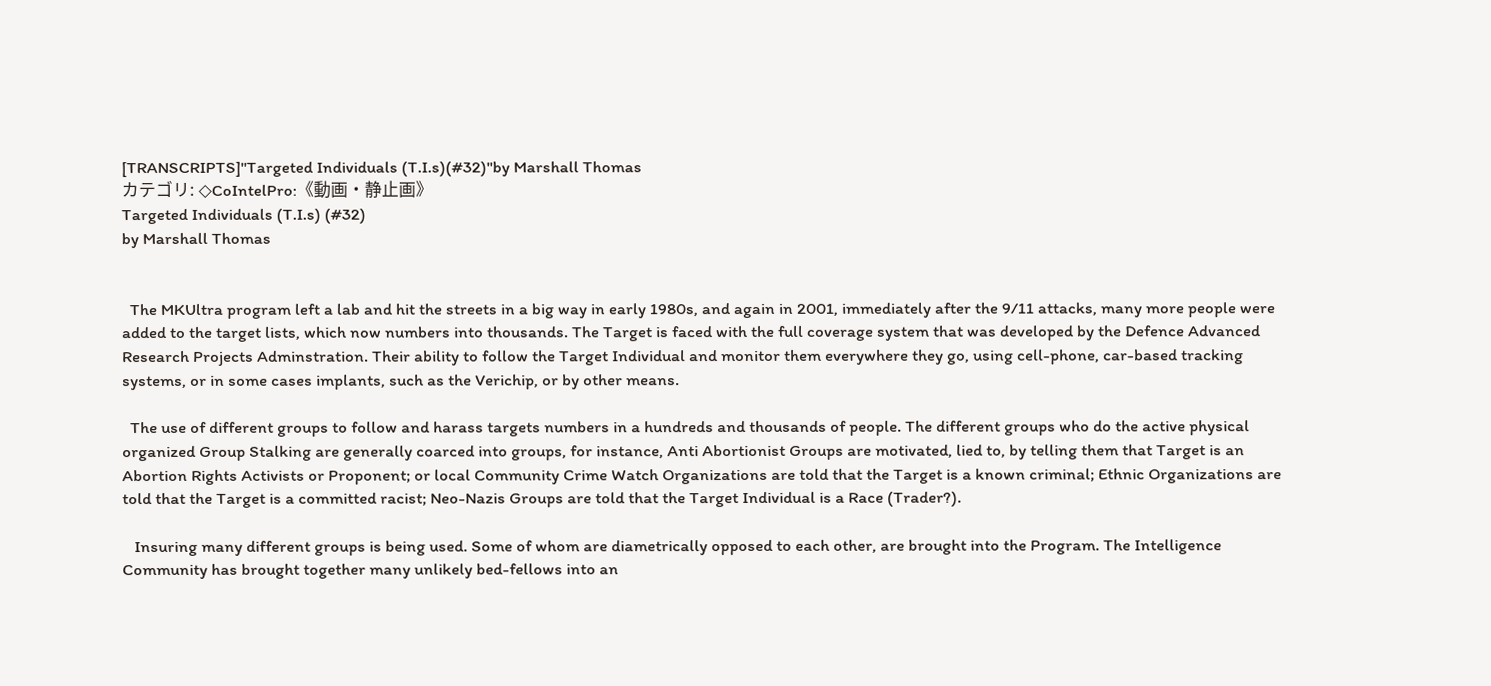[TRANSCRIPTS]"Targeted Individuals (T.I.s)(#32)"by Marshall Thomas
カテゴリ: ◇CoIntelPro:《動画・静止画》
Targeted Individuals (T.I.s) (#32)
by Marshall Thomas


  The MKUltra program left a lab and hit the streets in a big way in early 1980s, and again in 2001, immediately after the 9/11 attacks, many more people were added to the target lists, which now numbers into thousands. The Target is faced with the full coverage system that was developed by the Defence Advanced Research Projects Adminstration. Their ability to follow the Target Individual and monitor them everywhere they go, using cell-phone, car-based tracking systems, or in some cases implants, such as the Verichip, or by other means.

  The use of different groups to follow and harass targets numbers in a hundreds and thousands of people. The different groups who do the active physical organized Group Stalking are generally coarced into groups, for instance, Anti Abortionist Groups are motivated, lied to, by telling them that Target is an Abortion Rights Activists or Proponent; or local Community Crime Watch Organizations are told that the Target is a known criminal; Ethnic Organizations are told that the Target is a committed racist; Neo-Nazis Groups are told that the Target Individual is a Race (Trader?).

   Insuring many different groups is being used. Some of whom are diametrically opposed to each other, are brought into the Program. The Intelligence Community has brought together many unlikely bed-fellows into an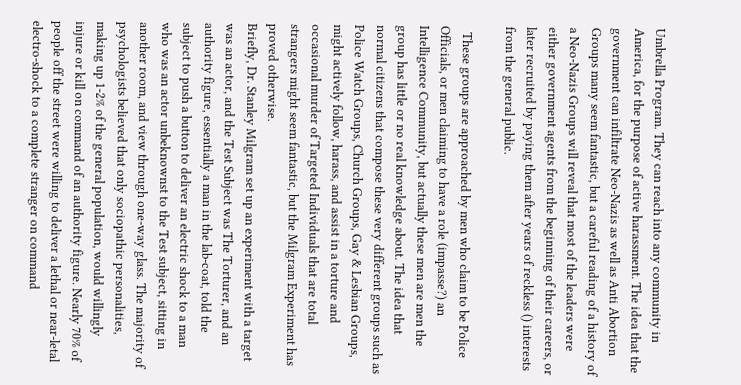Umbrella Program. They can reach into any community in America, for the purpose of active harassment. The idea that the government can infiltrate Neo-Nazis as well as Anti Abortion Groups many seem fantastic, but a careful reading of a history of a Neo-Nazis Groups will reveal that most of the leaders were either government agents from the beginning of their careers, or later recruited by paying them after years of reckless () interests from the general public.

  These groups are approached by men who claim to be Police Officials, or men claiming to have a role (impasse?) an Intelligence Community, but actually these men are men the group has little or no real knowledge about. The idea that normal citizens that compose these very different groups such as Police Watch Groups, Church Groups, Gay & Lesbian Groups, might actively follow, harass, and assist in a torture and occasional murder of Targeted Individuals that are total strangers might seem fantastic, but the Milgram Experiment has proved otherwise.
Briefly, Dr. Stanley Milgram set up an experiment with a target was an actor, and the Test Subject was The Torturer, and an authority figure, essentially a man in the lab-coat, told the subject to push a button to deliver an electric shock to a man who was an actor unbeknownst to the Test subject, sitting in another room, and view through one-way glass. The majority of psychologists believed that only sociopathic personalities, making up 1-2% of the general population, would willingly injure or kill on command of an authority figure. Nearly 70% of people off the street were willing to deliver a lethal or near-letal electro-shock to a complete stranger on command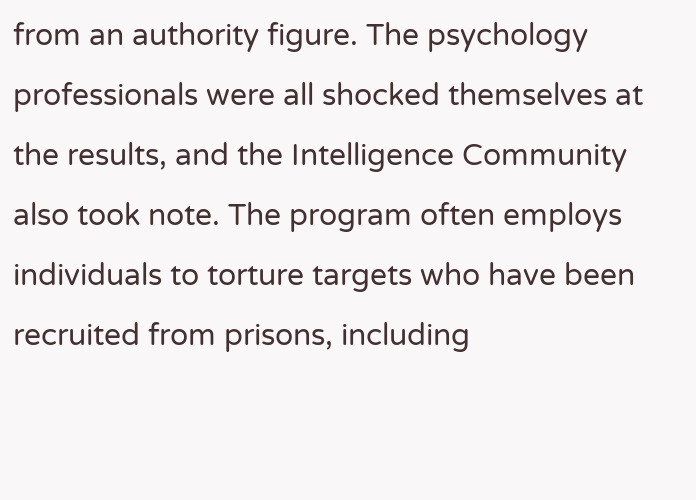from an authority figure. The psychology professionals were all shocked themselves at the results, and the Intelligence Community also took note. The program often employs individuals to torture targets who have been recruited from prisons, including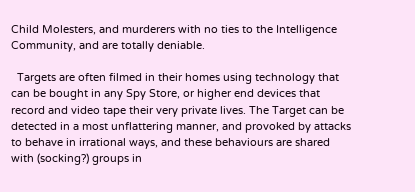Child Molesters, and murderers with no ties to the Intelligence Community, and are totally deniable.

  Targets are often filmed in their homes using technology that can be bought in any Spy Store, or higher end devices that record and video tape their very private lives. The Target can be detected in a most unflattering manner, and provoked by attacks to behave in irrational ways, and these behaviours are shared with (socking?) groups in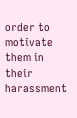order to motivate them in their harassment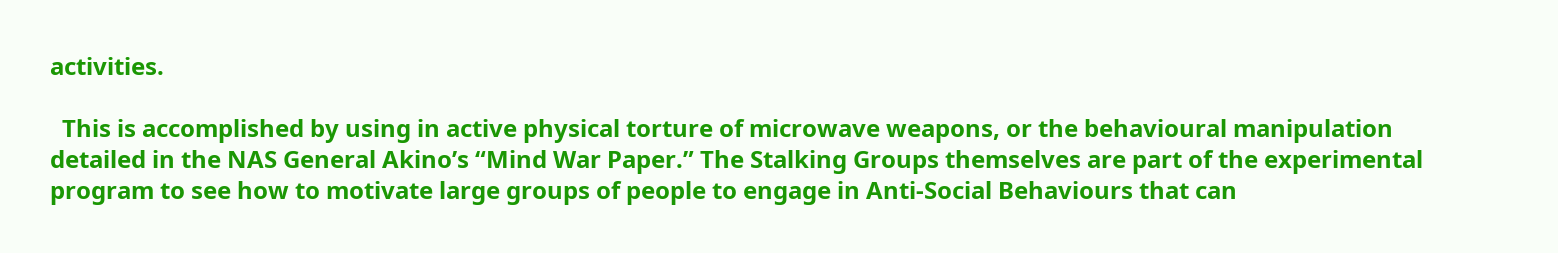activities.

  This is accomplished by using in active physical torture of microwave weapons, or the behavioural manipulation detailed in the NAS General Akino’s “Mind War Paper.” The Stalking Groups themselves are part of the experimental program to see how to motivate large groups of people to engage in Anti-Social Behaviours that can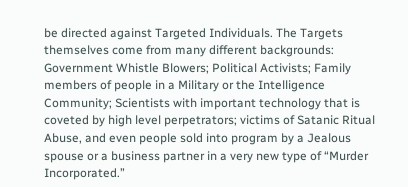be directed against Targeted Individuals. The Targets themselves come from many different backgrounds: Government Whistle Blowers; Political Activists; Family members of people in a Military or the Intelligence Community; Scientists with important technology that is coveted by high level perpetrators; victims of Satanic Ritual Abuse, and even people sold into program by a Jealous spouse or a business partner in a very new type of “Murder Incorporated.”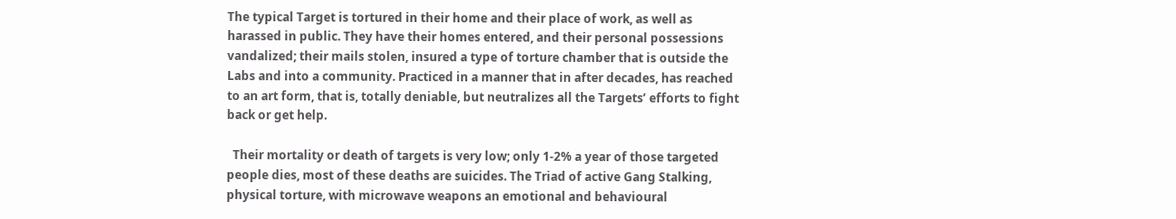The typical Target is tortured in their home and their place of work, as well as harassed in public. They have their homes entered, and their personal possessions vandalized; their mails stolen, insured a type of torture chamber that is outside the Labs and into a community. Practiced in a manner that in after decades, has reached to an art form, that is, totally deniable, but neutralizes all the Targets’ efforts to fight back or get help.

  Their mortality or death of targets is very low; only 1-2% a year of those targeted people dies, most of these deaths are suicides. The Triad of active Gang Stalking, physical torture, with microwave weapons an emotional and behavioural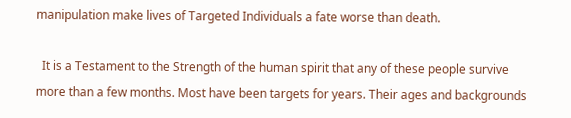manipulation make lives of Targeted Individuals a fate worse than death.

  It is a Testament to the Strength of the human spirit that any of these people survive more than a few months. Most have been targets for years. Their ages and backgrounds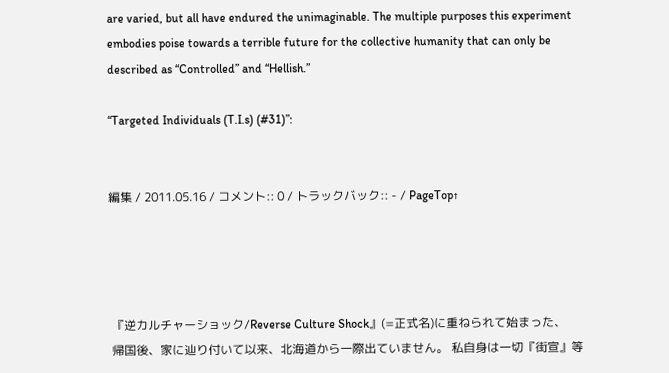are varied, but all have endured the unimaginable. The multiple purposes this experiment embodies poise towards a terrible future for the collective humanity that can only be described as “Controlled” and “Hellish.”

“Targeted Individuals (T.I.s) (#31)”:


編集 / 2011.05.16 / コメント:: 0 / トラックバック:: - / PageTop↑




 『逆カルチャーショック/Reverse Culture Shock』(=正式名)に重ねられて始まった、
 帰国後、家に辿り付いて以来、北海道から一際出ていません。 私自身は一切『街宣』等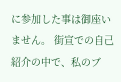に参加した事は御座いません。 街宣での自己紹介の中で、私のブ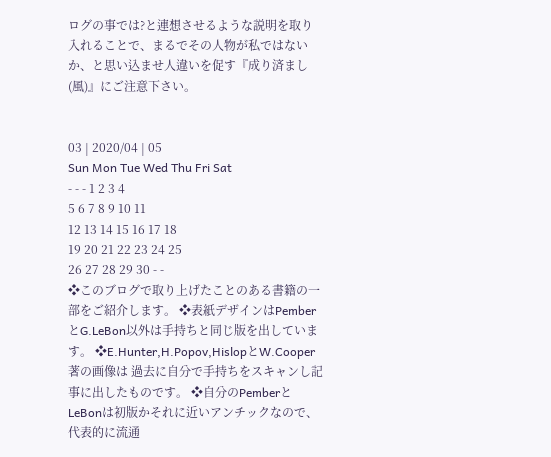ログの事では?と連想させるような説明を取り入れることで、まるでその人物が私ではないか、と思い込ませ人違いを促す『成り済まし(風)』にご注意下さい。


03 | 2020/04 | 05
Sun Mon Tue Wed Thu Fri Sat
- - - 1 2 3 4
5 6 7 8 9 10 11
12 13 14 15 16 17 18
19 20 21 22 23 24 25
26 27 28 29 30 - -
❖このブログで取り上げたことのある書籍の一部をご紹介します。 ❖表紙デザインはPemberとG.LeBon以外は手持ちと同じ版を出しています。 ❖E.Hunter,H.Popov,HislopとW.Cooper著の画像は 過去に自分で手持ちをスキャンし記事に出したものです。 ❖自分のPemberとLeBonは初版かそれに近いアンチックなので、 代表的に流通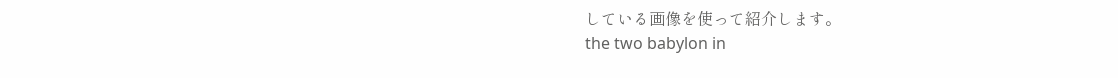している画像を使って紹介します。
the two babylon in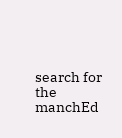search for the manchEd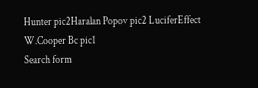Hunter pic2Haralan Popov pic2 LuciferEffect W.Cooper Bc pic1
Search form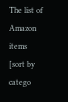The list of Amazon items [sort by catego